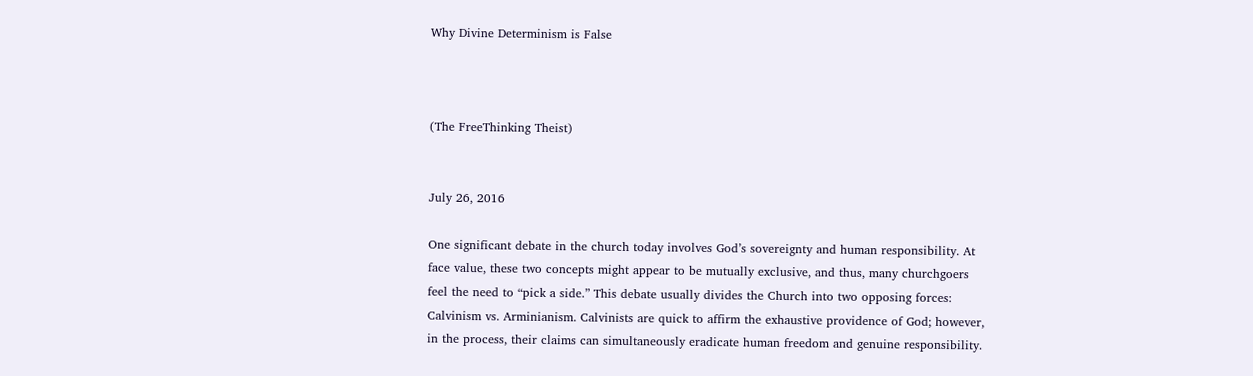Why Divine Determinism is False



(The FreeThinking Theist)


July 26, 2016

One significant debate in the church today involves God’s sovereignty and human responsibility. At face value, these two concepts might appear to be mutually exclusive, and thus, many churchgoers feel the need to “pick a side.” This debate usually divides the Church into two opposing forces: Calvinism vs. Arminianism. Calvinists are quick to affirm the exhaustive providence of God; however, in the process, their claims can simultaneously eradicate human freedom and genuine responsibility.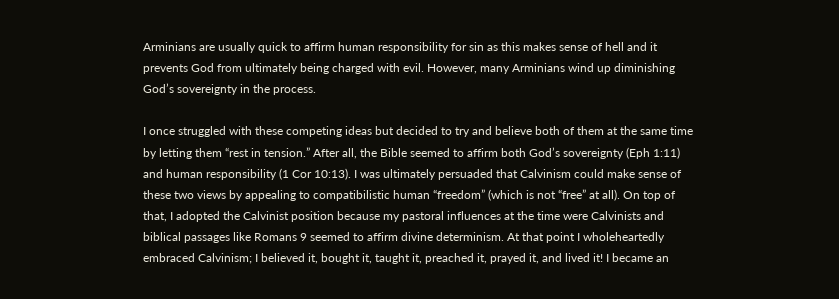Arminians are usually quick to affirm human responsibility for sin as this makes sense of hell and it prevents God from ultimately being charged with evil. However, many Arminians wind up diminishing God’s sovereignty in the process.

I once struggled with these competing ideas but decided to try and believe both of them at the same time by letting them “rest in tension.” After all, the Bible seemed to affirm both God’s sovereignty (Eph 1:11) and human responsibility (1 Cor 10:13). I was ultimately persuaded that Calvinism could make sense of these two views by appealing to compatibilistic human “freedom” (which is not “free” at all). On top of that, I adopted the Calvinist position because my pastoral influences at the time were Calvinists and biblical passages like Romans 9 seemed to affirm divine determinism. At that point I wholeheartedly embraced Calvinism; I believed it, bought it, taught it, preached it, prayed it, and lived it! I became an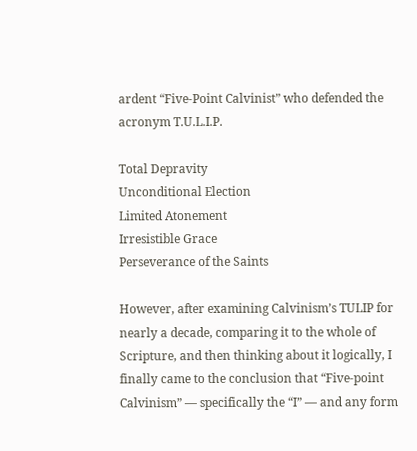ardent “Five-Point Calvinist” who defended the acronym T.U.L.I.P.

Total Depravity
Unconditional Election
Limited Atonement
Irresistible Grace
Perseverance of the Saints

However, after examining Calvinism’s TULIP for nearly a decade, comparing it to the whole of Scripture, and then thinking about it logically, I finally came to the conclusion that “Five-point Calvinism” — specifically the “I” — and any form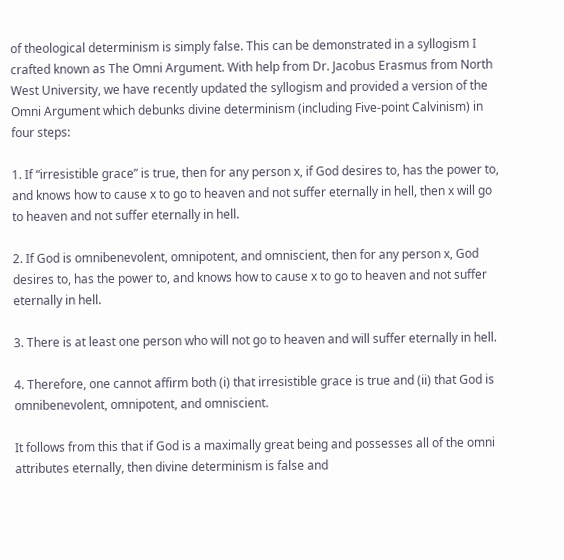of theological determinism is simply false. This can be demonstrated in a syllogism I crafted known as The Omni Argument. With help from Dr. Jacobus Erasmus from North West University, we have recently updated the syllogism and provided a version of the Omni Argument which debunks divine determinism (including Five-point Calvinism) in four steps:

1. If “irresistible grace” is true, then for any person x, if God desires to, has the power to, and knows how to cause x to go to heaven and not suffer eternally in hell, then x will go to heaven and not suffer eternally in hell.

2. If God is omnibenevolent, omnipotent, and omniscient, then for any person x, God desires to, has the power to, and knows how to cause x to go to heaven and not suffer eternally in hell.

3. There is at least one person who will not go to heaven and will suffer eternally in hell.

4. Therefore, one cannot affirm both (i) that irresistible grace is true and (ii) that God is omnibenevolent, omnipotent, and omniscient.

It follows from this that if God is a maximally great being and possesses all of the omni attributes eternally, then divine determinism is false and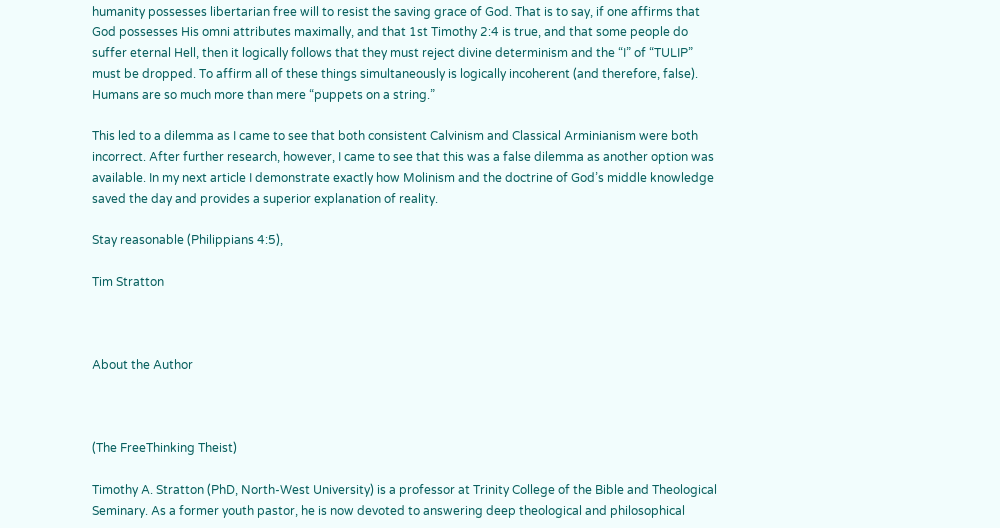humanity possesses libertarian free will to resist the saving grace of God. That is to say, if one affirms that God possesses His omni attributes maximally, and that 1st Timothy 2:4 is true, and that some people do suffer eternal Hell, then it logically follows that they must reject divine determinism and the “I” of “TULIP” must be dropped. To affirm all of these things simultaneously is logically incoherent (and therefore, false). Humans are so much more than mere “puppets on a string.”

This led to a dilemma as I came to see that both consistent Calvinism and Classical Arminianism were both incorrect. After further research, however, I came to see that this was a false dilemma as another option was available. In my next article I demonstrate exactly how Molinism and the doctrine of God’s middle knowledge saved the day and provides a superior explanation of reality.

Stay reasonable (Philippians 4:5),

Tim Stratton



About the Author



(The FreeThinking Theist)

Timothy A. Stratton (PhD, North-West University) is a professor at Trinity College of the Bible and Theological Seminary. As a former youth pastor, he is now devoted to answering deep theological and philosophical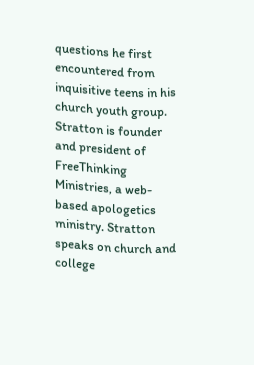questions he first encountered from inquisitive teens in his church youth group. Stratton is founder and president of FreeThinking Ministries, a web-based apologetics ministry. Stratton speaks on church and college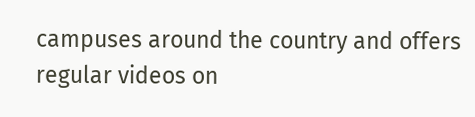campuses around the country and offers regular videos on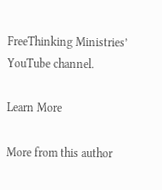FreeThinking Ministries’ YouTube channel.

Learn More

More from this author